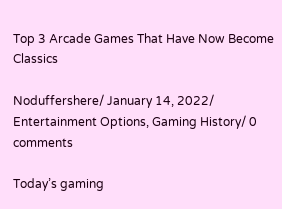Top 3 Arcade Games That Have Now Become Classics

Noduffershere/ January 14, 2022/ Entertainment Options, Gaming History/ 0 comments

Today’s gaming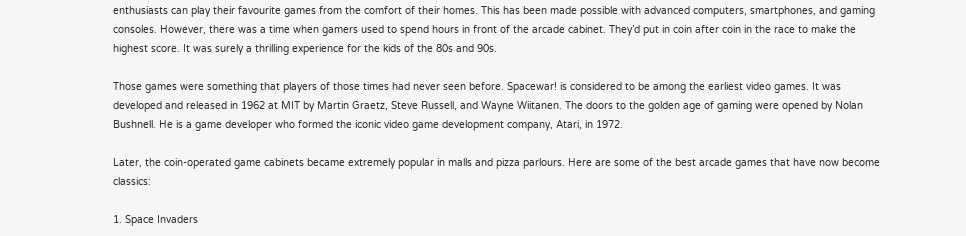enthusiasts can play their favourite games from the comfort of their homes. This has been made possible with advanced computers, smartphones, and gaming consoles. However, there was a time when gamers used to spend hours in front of the arcade cabinet. They’d put in coin after coin in the race to make the highest score. It was surely a thrilling experience for the kids of the 80s and 90s.

Those games were something that players of those times had never seen before. Spacewar! is considered to be among the earliest video games. It was developed and released in 1962 at MIT by Martin Graetz, Steve Russell, and Wayne Wiitanen. The doors to the golden age of gaming were opened by Nolan Bushnell. He is a game developer who formed the iconic video game development company, Atari, in 1972.

Later, the coin-operated game cabinets became extremely popular in malls and pizza parlours. Here are some of the best arcade games that have now become classics:

1. Space Invaders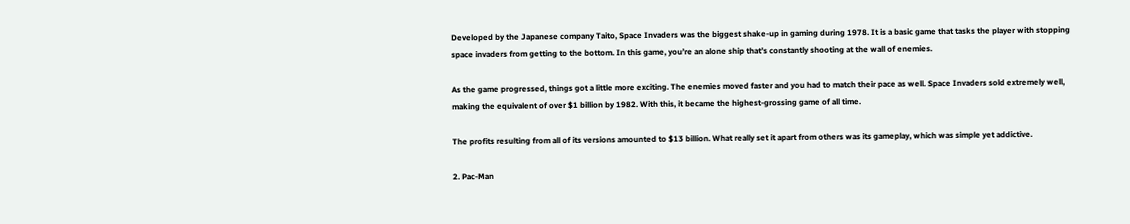Developed by the Japanese company Taito, Space Invaders was the biggest shake-up in gaming during 1978. It is a basic game that tasks the player with stopping space invaders from getting to the bottom. In this game, you’re an alone ship that’s constantly shooting at the wall of enemies.

As the game progressed, things got a little more exciting. The enemies moved faster and you had to match their pace as well. Space Invaders sold extremely well, making the equivalent of over $1 billion by 1982. With this, it became the highest-grossing game of all time.

The profits resulting from all of its versions amounted to $13 billion. What really set it apart from others was its gameplay, which was simple yet addictive.

2. Pac-Man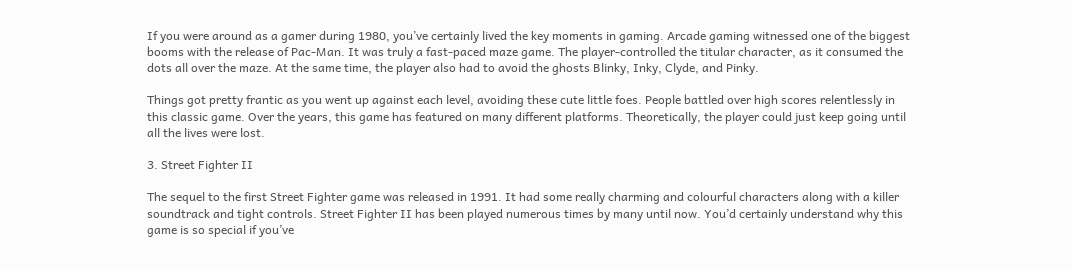If you were around as a gamer during 1980, you’ve certainly lived the key moments in gaming. Arcade gaming witnessed one of the biggest booms with the release of Pac-Man. It was truly a fast-paced maze game. The player-controlled the titular character, as it consumed the dots all over the maze. At the same time, the player also had to avoid the ghosts Blinky, Inky, Clyde, and Pinky.

Things got pretty frantic as you went up against each level, avoiding these cute little foes. People battled over high scores relentlessly in this classic game. Over the years, this game has featured on many different platforms. Theoretically, the player could just keep going until all the lives were lost.

3. Street Fighter II

The sequel to the first Street Fighter game was released in 1991. It had some really charming and colourful characters along with a killer soundtrack and tight controls. Street Fighter II has been played numerous times by many until now. You’d certainly understand why this game is so special if you’ve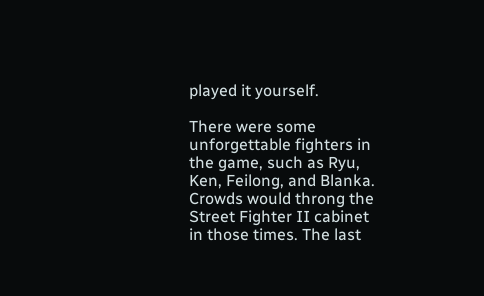played it yourself.

There were some unforgettable fighters in the game, such as Ryu, Ken, Feilong, and Blanka. Crowds would throng the Street Fighter II cabinet in those times. The last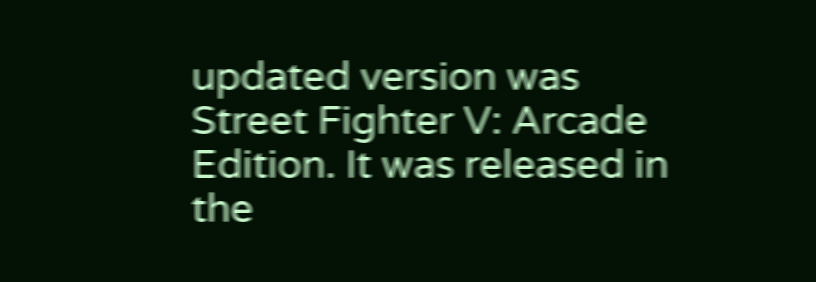updated version was Street Fighter V: Arcade Edition. It was released in the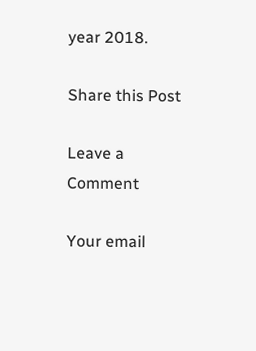year 2018.

Share this Post

Leave a Comment

Your email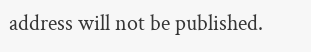address will not be published.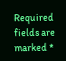Required fields are marked *